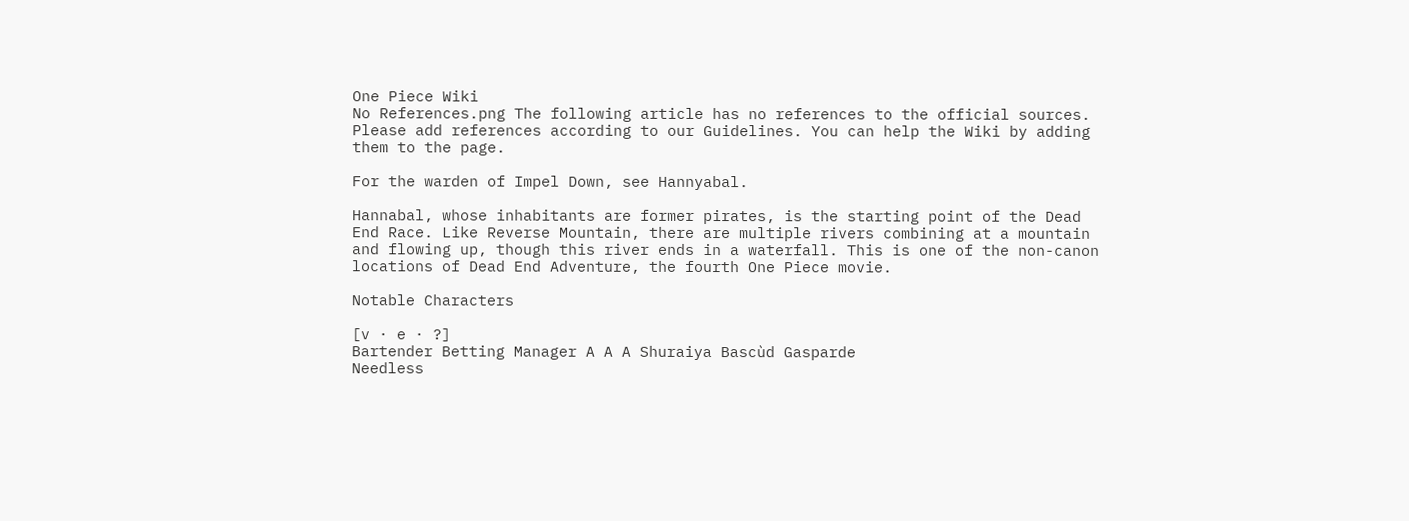One Piece Wiki
No References.png The following article has no references to the official sources.
Please add references according to our Guidelines. You can help the Wiki by adding them to the page.

For the warden of Impel Down, see Hannyabal.

Hannabal, whose inhabitants are former pirates, is the starting point of the Dead End Race. Like Reverse Mountain, there are multiple rivers combining at a mountain and flowing up, though this river ends in a waterfall. This is one of the non-canon locations of Dead End Adventure, the fourth One Piece movie.

Notable Characters

[v · e · ?]
Bartender Betting Manager A A A Shuraiya Bascùd Gasparde
Needless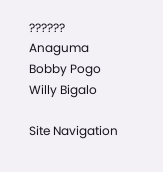?????? Anaguma Bobby Pogo
Willy Bigalo

Site Navigation